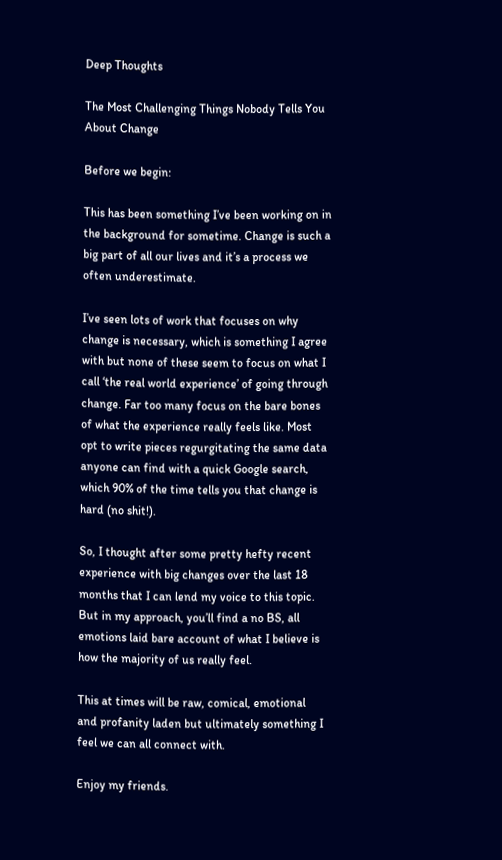Deep Thoughts

The Most Challenging Things Nobody Tells You About Change

Before we begin:

This has been something I’ve been working on in the background for sometime. Change is such a big part of all our lives and it’s a process we often underestimate.

I’ve seen lots of work that focuses on why change is necessary, which is something I agree with but none of these seem to focus on what I call ‘the real world experience’ of going through change. Far too many focus on the bare bones of what the experience really feels like. Most opt to write pieces regurgitating the same data anyone can find with a quick Google search, which 90% of the time tells you that change is hard (no shit!).

So, I thought after some pretty hefty recent experience with big changes over the last 18 months that I can lend my voice to this topic. But in my approach, you’ll find a no BS, all emotions laid bare account of what I believe is how the majority of us really feel.

This at times will be raw, comical, emotional and profanity laden but ultimately something I feel we can all connect with.

Enjoy my friends.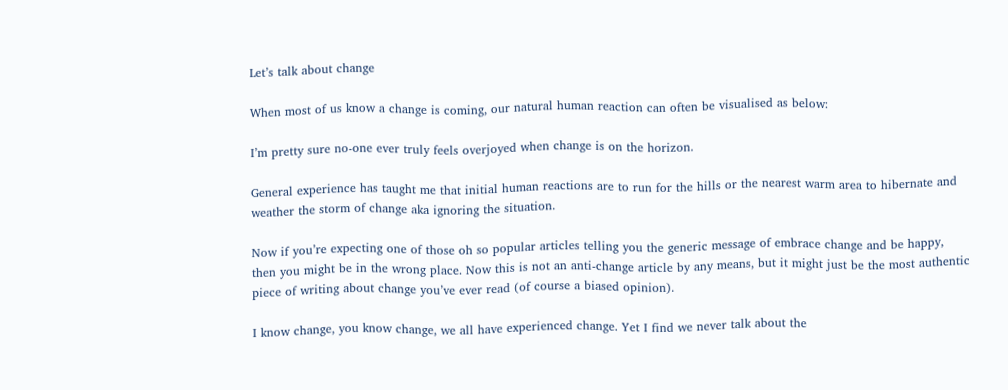Let’s talk about change

When most of us know a change is coming, our natural human reaction can often be visualised as below:

I’m pretty sure no-one ever truly feels overjoyed when change is on the horizon.

General experience has taught me that initial human reactions are to run for the hills or the nearest warm area to hibernate and weather the storm of change aka ignoring the situation.

Now if you’re expecting one of those oh so popular articles telling you the generic message of embrace change and be happy, then you might be in the wrong place. Now this is not an anti-change article by any means, but it might just be the most authentic piece of writing about change you’ve ever read (of course a biased opinion).

I know change, you know change, we all have experienced change. Yet I find we never talk about the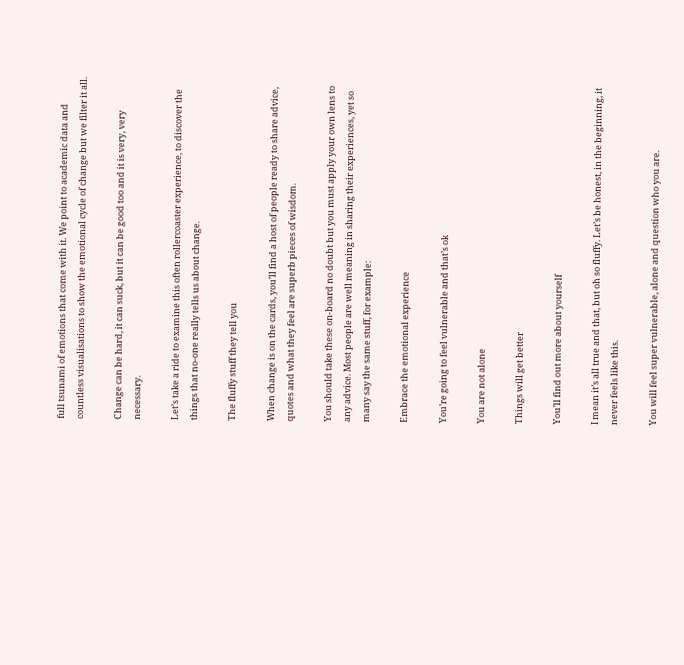full tsunami of emotions that come with it. We point to academic data and countless visualisations to show the emotional cycle of change but we filter it all.

Change can be hard, it can suck, but it can be good too and it is very, very necessary.

Let’s take a ride to examine this often rollercoaster experience, to discover the things that no-one really tells us about change.

The fluffy stuff they tell you

When change is on the cards, you’ll find a host of people ready to share advice, quotes and what they feel are superb pieces of wisdom.

You should take these on-board no doubt but you must apply your own lens to any advice. Most people are well meaning in sharing their experiences, yet so many say the same stuff, for example:

Embrace the emotional experience

You’re going to feel vulnerable and that’s ok

You are not alone

Things will get better

You’ll find out more about yourself

I mean it’s all true and that, but oh so fluffy. Let’s be honest, in the beginning, it never feels like this.

You will feel super vulnerable, alone and question who you are.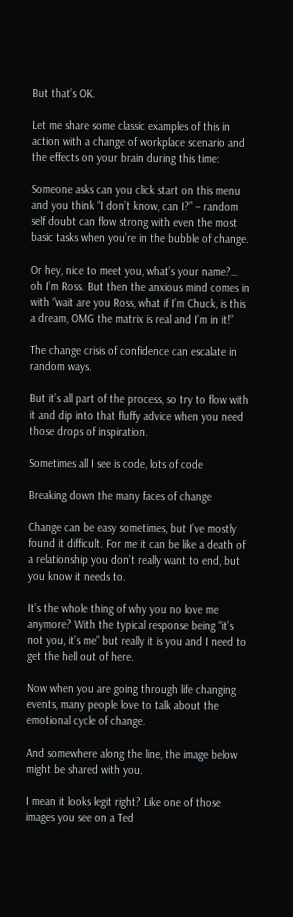But that’s OK.

Let me share some classic examples of this in action with a change of workplace scenario and the effects on your brain during this time:

Someone asks can you click start on this menu and you think “I don’t know, can I?” – random self doubt can flow strong with even the most basic tasks when you’re in the bubble of change.

Or hey, nice to meet you, what’s your name?… oh I’m Ross. But then the anxious mind comes in with “wait are you Ross, what if I’m Chuck, is this a dream, OMG the matrix is real and I’m in it!”

The change crisis of confidence can escalate in random ways.

But it’s all part of the process, so try to flow with it and dip into that fluffy advice when you need those drops of inspiration.

Sometimes all I see is code, lots of code

Breaking down the many faces of change

Change can be easy sometimes, but I’ve mostly found it difficult. For me it can be like a death of a relationship you don’t really want to end, but you know it needs to.

It’s the whole thing of why you no love me anymore? With the typical response being “it’s not you, it’s me” but really it is you and I need to get the hell out of here.

Now when you are going through life changing events, many people love to talk about the emotional cycle of change.

And somewhere along the line, the image below might be shared with you.

I mean it looks legit right? Like one of those images you see on a Ted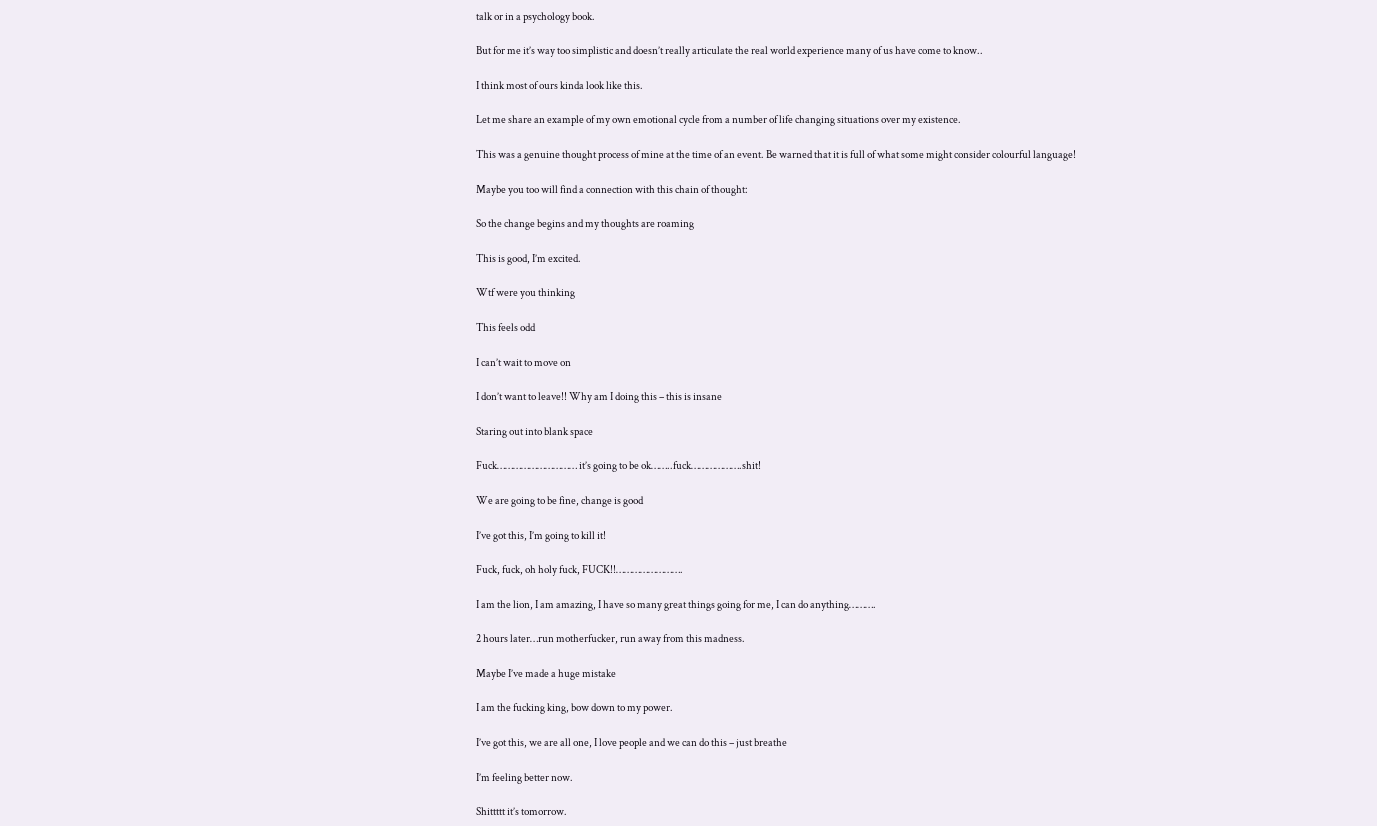talk or in a psychology book.

But for me it’s way too simplistic and doesn’t really articulate the real world experience many of us have come to know..

I think most of ours kinda look like this.

Let me share an example of my own emotional cycle from a number of life changing situations over my existence.

This was a genuine thought process of mine at the time of an event. Be warned that it is full of what some might consider colourful language!

Maybe you too will find a connection with this chain of thought:

So the change begins and my thoughts are roaming

This is good, I’m excited.

Wtf were you thinking

This feels odd

I can’t wait to move on

I don’t want to leave!! Why am I doing this – this is insane

Staring out into blank space

Fuck………………………… it’s going to be ok……..fuck……………….shit!

We are going to be fine, change is good

I’ve got this, I’m going to kill it!

Fuck, fuck, oh holy fuck, FUCK!!…………………….

I am the lion, I am amazing, I have so many great things going for me, I can do anything……….

2 hours later…run motherfucker, run away from this madness.

Maybe I’ve made a huge mistake

I am the fucking king, bow down to my power.

I’ve got this, we are all one, I love people and we can do this – just breathe

I’m feeling better now.

Shittttt it’s tomorrow.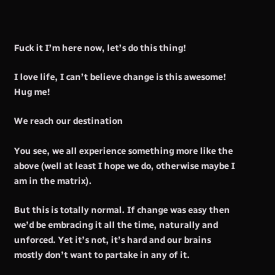Fuck it I’m here now, let’s do this thing!

I love life, I can’t believe change is this awesome! Hug me!

We reach our destination

You see, we all experience something more like the above (well at least I hope we do, otherwise maybe I am in the matrix).

But this is totally normal. If change was easy then we’d be embracing it all the time, naturally and unforced. Yet it’s not, it’s hard and our brains mostly don’t want to partake in any of it.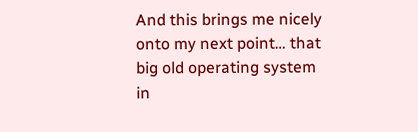And this brings me nicely onto my next point… that big old operating system in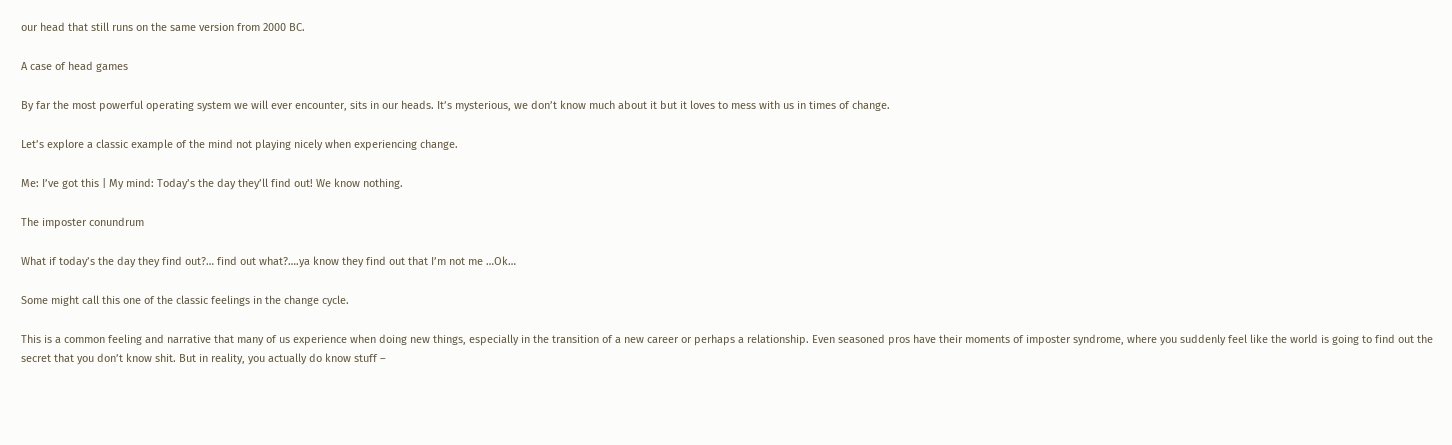our head that still runs on the same version from 2000 BC.

A case of head games

By far the most powerful operating system we will ever encounter, sits in our heads. It’s mysterious, we don’t know much about it but it loves to mess with us in times of change.

Let’s explore a classic example of the mind not playing nicely when experiencing change.

Me: I’ve got this | My mind: Today’s the day they’ll find out! We know nothing.

The imposter conundrum

What if today’s the day they find out?… find out what?….ya know they find out that I’m not me …Ok…

Some might call this one of the classic feelings in the change cycle.

This is a common feeling and narrative that many of us experience when doing new things, especially in the transition of a new career or perhaps a relationship. Even seasoned pros have their moments of imposter syndrome, where you suddenly feel like the world is going to find out the secret that you don’t know shit. But in reality, you actually do know stuff –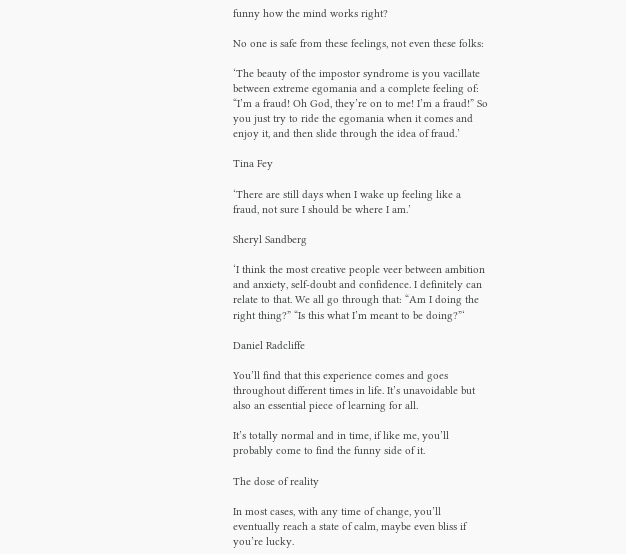funny how the mind works right?

No one is safe from these feelings, not even these folks:

‘The beauty of the impostor syndrome is you vacillate between extreme egomania and a complete feeling of: “I’m a fraud! Oh God, they’re on to me! I’m a fraud!” So you just try to ride the egomania when it comes and enjoy it, and then slide through the idea of fraud.’

Tina Fey

‘There are still days when I wake up feeling like a fraud, not sure I should be where I am.’

Sheryl Sandberg

‘I think the most creative people veer between ambition and anxiety, self-doubt and confidence. I definitely can relate to that. We all go through that: “Am I doing the right thing?” “Is this what I’m meant to be doing?”‘

Daniel Radcliffe

You’ll find that this experience comes and goes throughout different times in life. It’s unavoidable but also an essential piece of learning for all.

It’s totally normal and in time, if like me, you’ll probably come to find the funny side of it.

The dose of reality

In most cases, with any time of change, you’ll eventually reach a state of calm, maybe even bliss if you’re lucky.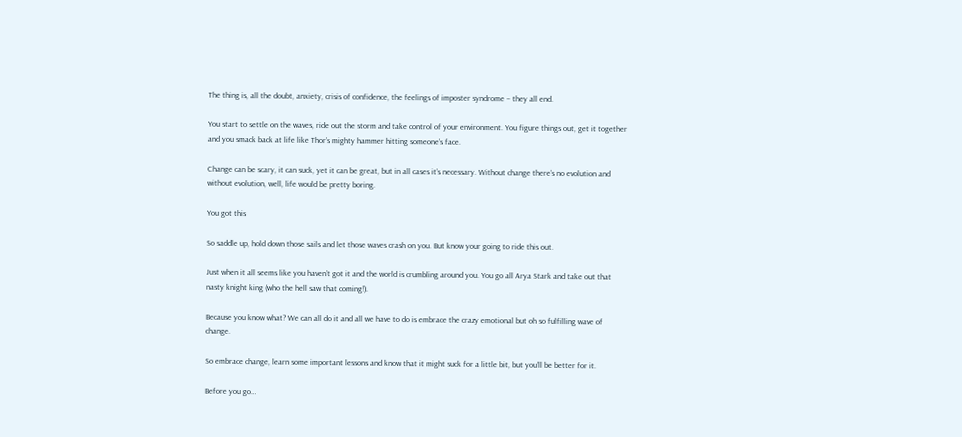The thing is, all the doubt, anxiety, crisis of confidence, the feelings of imposter syndrome – they all end.

You start to settle on the waves, ride out the storm and take control of your environment. You figure things out, get it together and you smack back at life like Thor’s mighty hammer hitting someone’s face.

Change can be scary, it can suck, yet it can be great, but in all cases it’s necessary. Without change there’s no evolution and without evolution, well, life would be pretty boring.

You got this

So saddle up, hold down those sails and let those waves crash on you. But know your going to ride this out.

Just when it all seems like you haven’t got it and the world is crumbling around you. You go all Arya Stark and take out that nasty knight king (who the hell saw that coming!).

Because you know what? We can all do it and all we have to do is embrace the crazy emotional but oh so fulfilling wave of change.

So embrace change, learn some important lessons and know that it might suck for a little bit, but you’ll be better for it.

Before you go…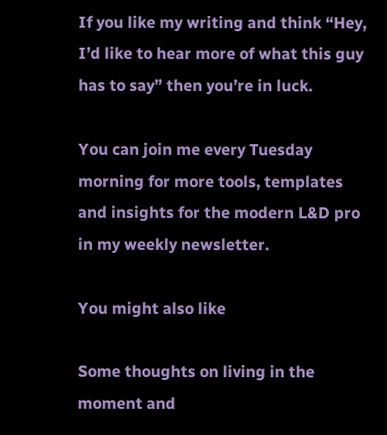If you like my writing and think “Hey, I’d like to hear more of what this guy has to say” then you’re in luck.

You can join me every Tuesday morning for more tools, templates and insights for the modern L&D pro in my weekly newsletter.

You might also like

Some thoughts on living in the moment and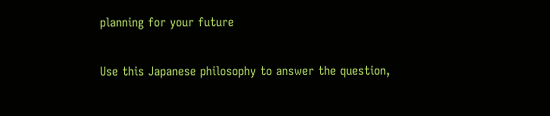planning for your future

Use this Japanese philosophy to answer the question,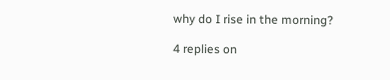why do I rise in the morning?

4 replies on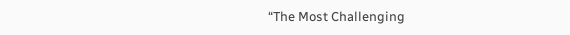“The Most Challenging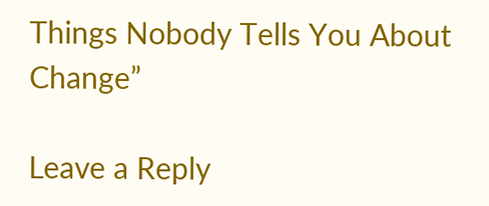Things Nobody Tells You About Change”

Leave a Reply